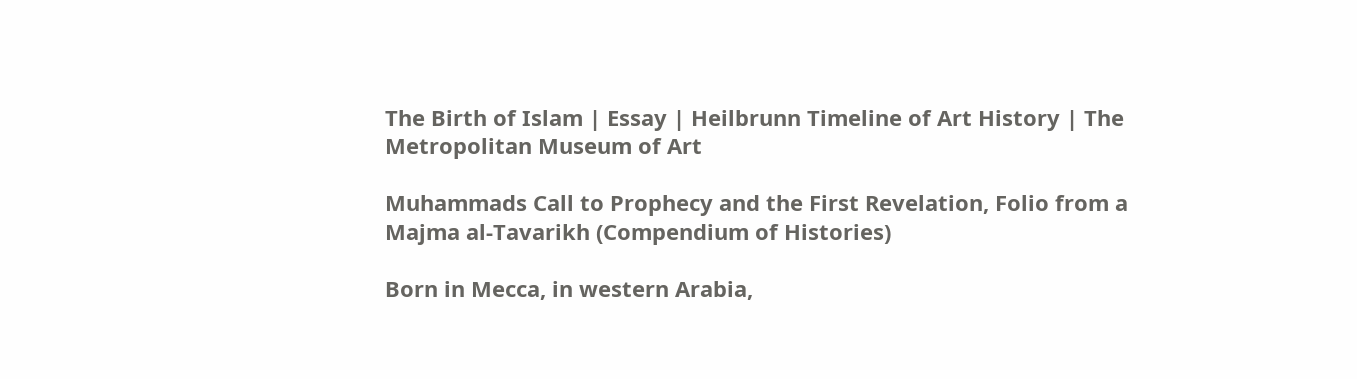The Birth of Islam | Essay | Heilbrunn Timeline of Art History | The Metropolitan Museum of Art

Muhammads Call to Prophecy and the First Revelation, Folio from a Majma al-Tavarikh (Compendium of Histories)

Born in Mecca, in western Arabia,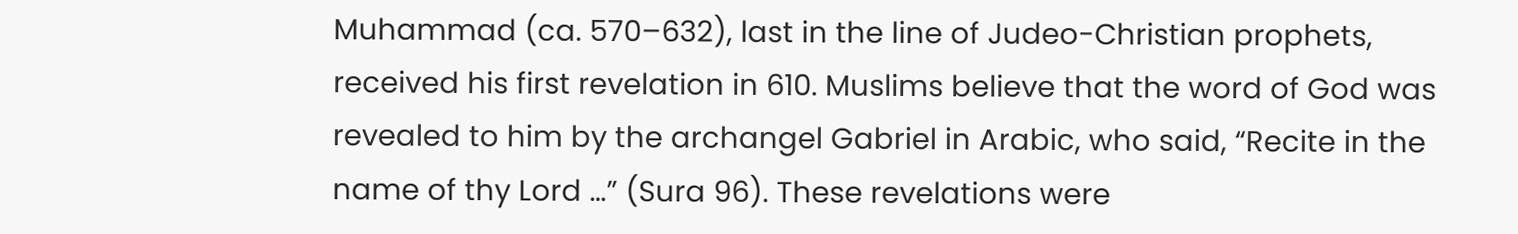Muhammad (ca. 570–632), last in the line of Judeo-Christian prophets, received his first revelation in 610. Muslims believe that the word of God was revealed to him by the archangel Gabriel in Arabic, who said, “Recite in the name of thy Lord …” (Sura 96). These revelations were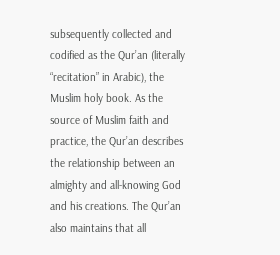subsequently collected and codified as the Qur’an (literally “recitation” in Arabic), the Muslim holy book. As the source of Muslim faith and practice, the Qur’an describes the relationship between an almighty and all-knowing God and his creations. The Qur’an also maintains that all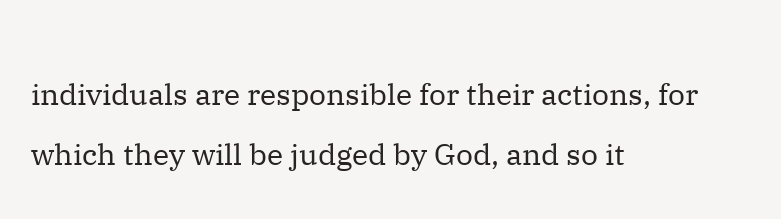individuals are responsible for their actions, for which they will be judged by God, and so it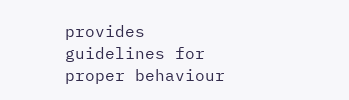provides guidelines for proper behaviour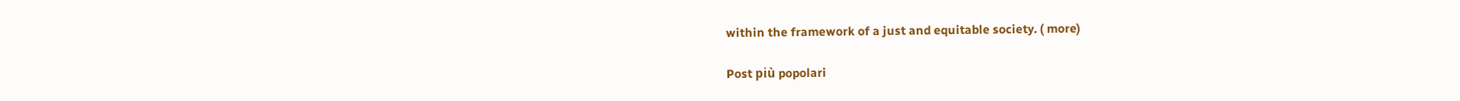within the framework of a just and equitable society. ( more)

Post più popolari